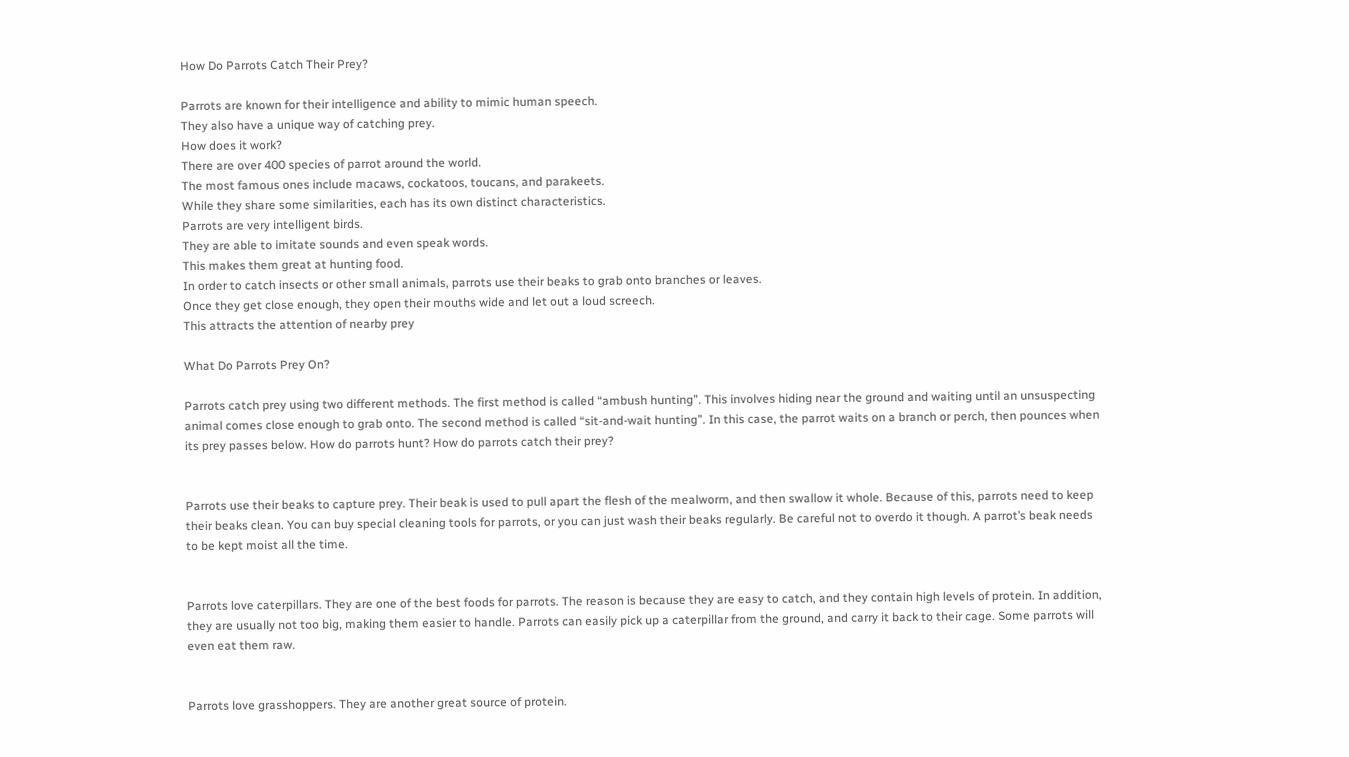How Do Parrots Catch Their Prey?

Parrots are known for their intelligence and ability to mimic human speech.
They also have a unique way of catching prey.
How does it work?
There are over 400 species of parrot around the world.
The most famous ones include macaws, cockatoos, toucans, and parakeets.
While they share some similarities, each has its own distinct characteristics.
Parrots are very intelligent birds.
They are able to imitate sounds and even speak words.
This makes them great at hunting food.
In order to catch insects or other small animals, parrots use their beaks to grab onto branches or leaves.
Once they get close enough, they open their mouths wide and let out a loud screech.
This attracts the attention of nearby prey

What Do Parrots Prey On?

Parrots catch prey using two different methods. The first method is called “ambush hunting”. This involves hiding near the ground and waiting until an unsuspecting animal comes close enough to grab onto. The second method is called “sit-and-wait hunting”. In this case, the parrot waits on a branch or perch, then pounces when its prey passes below. How do parrots hunt? How do parrots catch their prey?


Parrots use their beaks to capture prey. Their beak is used to pull apart the flesh of the mealworm, and then swallow it whole. Because of this, parrots need to keep their beaks clean. You can buy special cleaning tools for parrots, or you can just wash their beaks regularly. Be careful not to overdo it though. A parrot’s beak needs to be kept moist all the time.


Parrots love caterpillars. They are one of the best foods for parrots. The reason is because they are easy to catch, and they contain high levels of protein. In addition, they are usually not too big, making them easier to handle. Parrots can easily pick up a caterpillar from the ground, and carry it back to their cage. Some parrots will even eat them raw.


Parrots love grasshoppers. They are another great source of protein.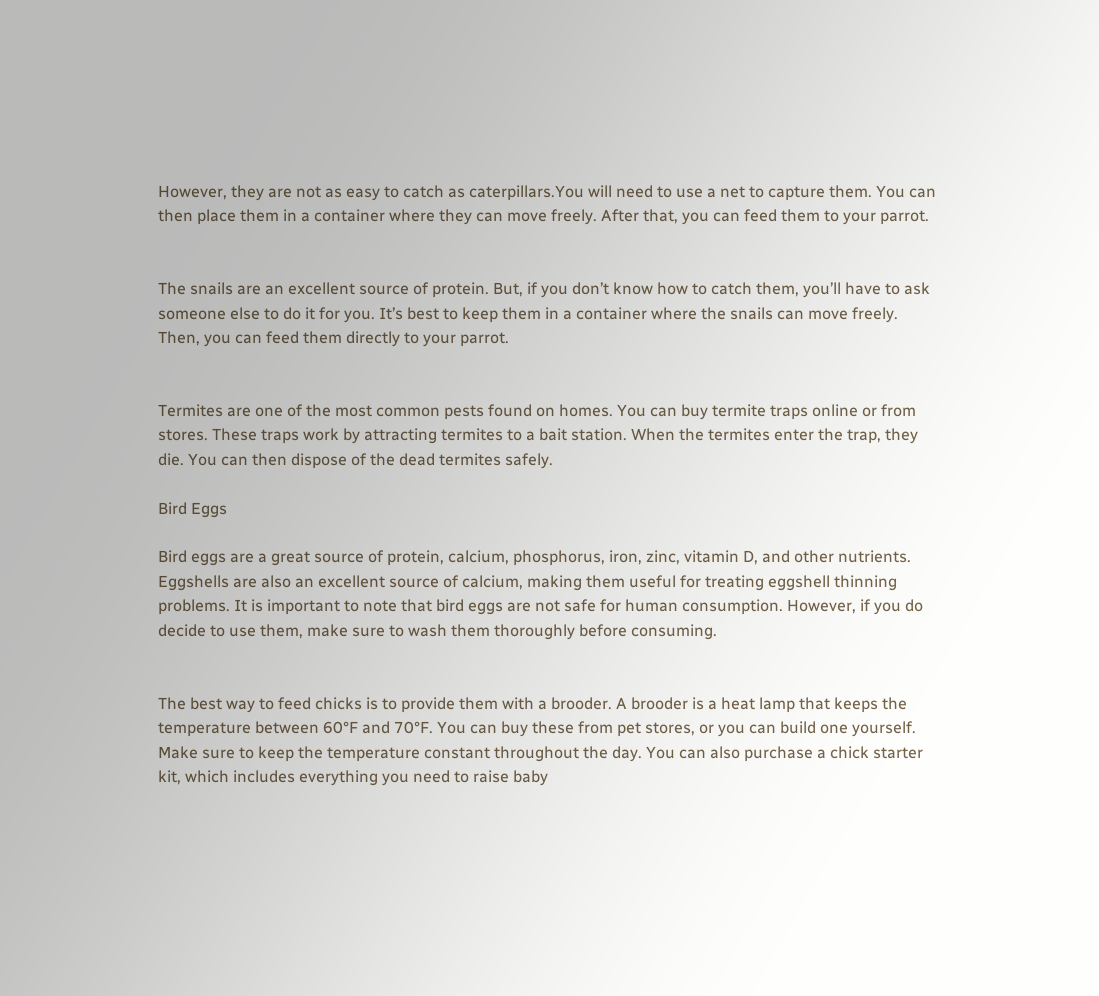However, they are not as easy to catch as caterpillars.You will need to use a net to capture them. You can then place them in a container where they can move freely. After that, you can feed them to your parrot.


The snails are an excellent source of protein. But, if you don’t know how to catch them, you’ll have to ask someone else to do it for you. It’s best to keep them in a container where the snails can move freely. Then, you can feed them directly to your parrot.


Termites are one of the most common pests found on homes. You can buy termite traps online or from stores. These traps work by attracting termites to a bait station. When the termites enter the trap, they die. You can then dispose of the dead termites safely.

Bird Eggs

Bird eggs are a great source of protein, calcium, phosphorus, iron, zinc, vitamin D, and other nutrients. Eggshells are also an excellent source of calcium, making them useful for treating eggshell thinning problems. It is important to note that bird eggs are not safe for human consumption. However, if you do decide to use them, make sure to wash them thoroughly before consuming.


The best way to feed chicks is to provide them with a brooder. A brooder is a heat lamp that keeps the temperature between 60°F and 70°F. You can buy these from pet stores, or you can build one yourself. Make sure to keep the temperature constant throughout the day. You can also purchase a chick starter kit, which includes everything you need to raise baby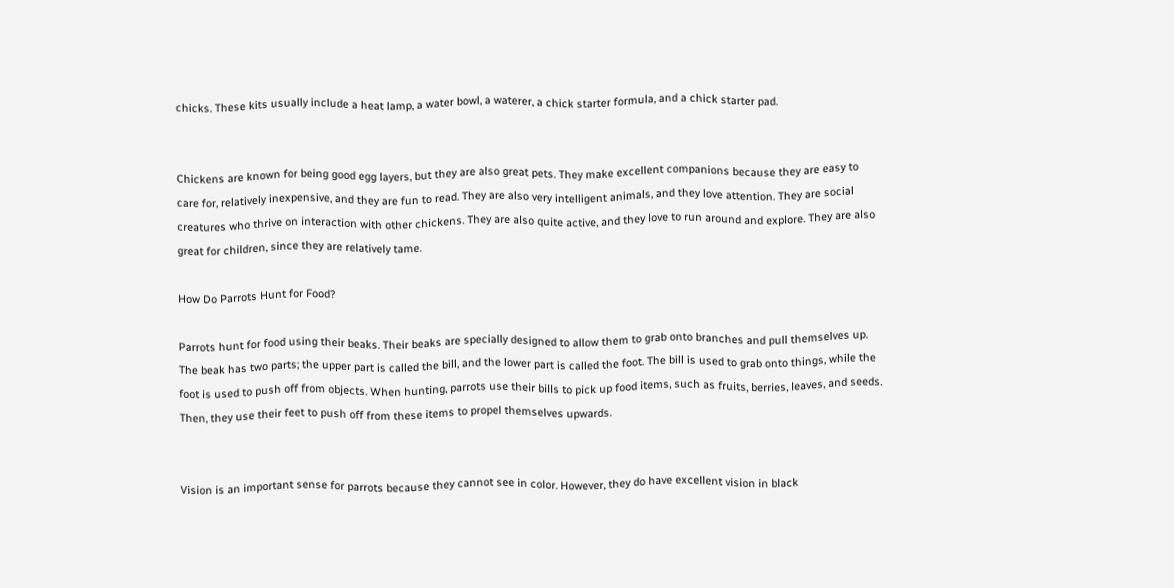chicks. These kits usually include a heat lamp, a water bowl, a waterer, a chick starter formula, and a chick starter pad.


Chickens are known for being good egg layers, but they are also great pets. They make excellent companions because they are easy to care for, relatively inexpensive, and they are fun to read. They are also very intelligent animals, and they love attention. They are social creatures who thrive on interaction with other chickens. They are also quite active, and they love to run around and explore. They are also great for children, since they are relatively tame.

How Do Parrots Hunt for Food?

Parrots hunt for food using their beaks. Their beaks are specially designed to allow them to grab onto branches and pull themselves up. The beak has two parts; the upper part is called the bill, and the lower part is called the foot. The bill is used to grab onto things, while the foot is used to push off from objects. When hunting, parrots use their bills to pick up food items, such as fruits, berries, leaves, and seeds. Then, they use their feet to push off from these items to propel themselves upwards.


Vision is an important sense for parrots because they cannot see in color. However, they do have excellent vision in black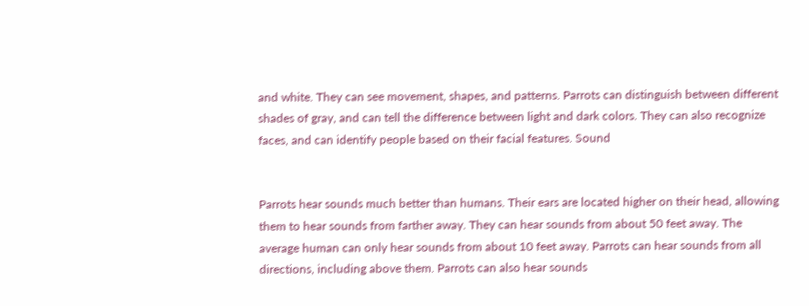and white. They can see movement, shapes, and patterns. Parrots can distinguish between different shades of gray, and can tell the difference between light and dark colors. They can also recognize faces, and can identify people based on their facial features. Sound


Parrots hear sounds much better than humans. Their ears are located higher on their head, allowing them to hear sounds from farther away. They can hear sounds from about 50 feet away. The average human can only hear sounds from about 10 feet away. Parrots can hear sounds from all directions, including above them. Parrots can also hear sounds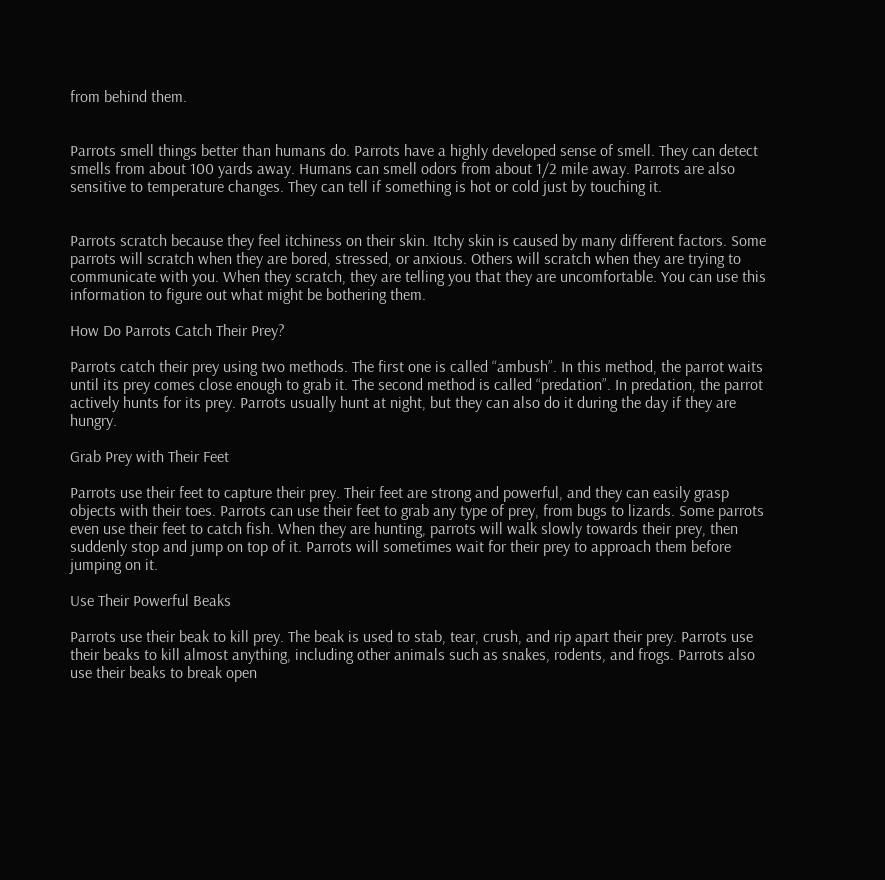from behind them.


Parrots smell things better than humans do. Parrots have a highly developed sense of smell. They can detect smells from about 100 yards away. Humans can smell odors from about 1/2 mile away. Parrots are also sensitive to temperature changes. They can tell if something is hot or cold just by touching it.


Parrots scratch because they feel itchiness on their skin. Itchy skin is caused by many different factors. Some parrots will scratch when they are bored, stressed, or anxious. Others will scratch when they are trying to communicate with you. When they scratch, they are telling you that they are uncomfortable. You can use this information to figure out what might be bothering them.

How Do Parrots Catch Their Prey?

Parrots catch their prey using two methods. The first one is called “ambush”. In this method, the parrot waits until its prey comes close enough to grab it. The second method is called “predation”. In predation, the parrot actively hunts for its prey. Parrots usually hunt at night, but they can also do it during the day if they are hungry.

Grab Prey with Their Feet

Parrots use their feet to capture their prey. Their feet are strong and powerful, and they can easily grasp objects with their toes. Parrots can use their feet to grab any type of prey, from bugs to lizards. Some parrots even use their feet to catch fish. When they are hunting, parrots will walk slowly towards their prey, then suddenly stop and jump on top of it. Parrots will sometimes wait for their prey to approach them before jumping on it.

Use Their Powerful Beaks

Parrots use their beak to kill prey. The beak is used to stab, tear, crush, and rip apart their prey. Parrots use their beaks to kill almost anything, including other animals such as snakes, rodents, and frogs. Parrots also use their beaks to break open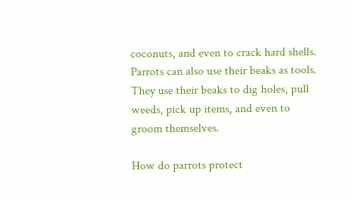coconuts, and even to crack hard shells. Parrots can also use their beaks as tools. They use their beaks to dig holes, pull weeds, pick up items, and even to groom themselves.

How do parrots protect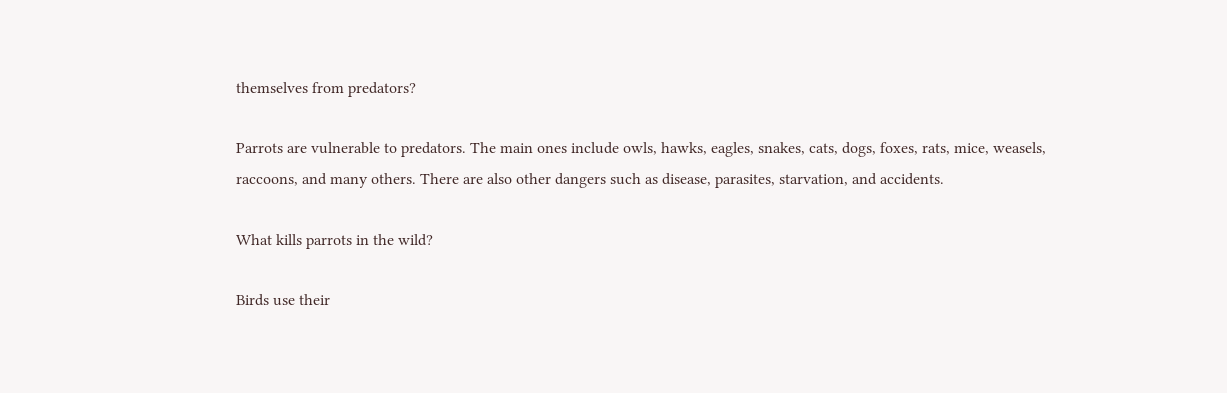themselves from predators?

Parrots are vulnerable to predators. The main ones include owls, hawks, eagles, snakes, cats, dogs, foxes, rats, mice, weasels, raccoons, and many others. There are also other dangers such as disease, parasites, starvation, and accidents.

What kills parrots in the wild?

Birds use their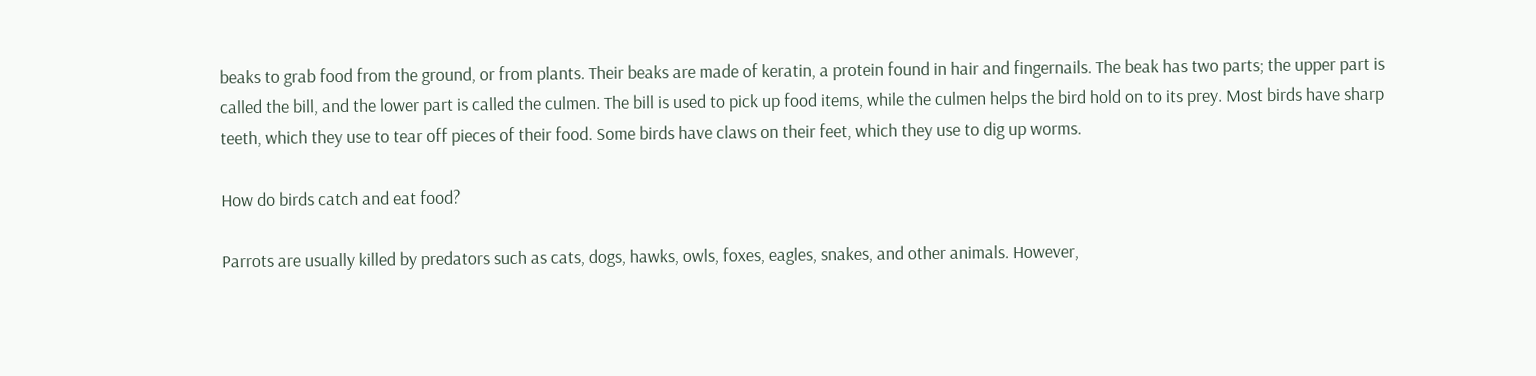beaks to grab food from the ground, or from plants. Their beaks are made of keratin, a protein found in hair and fingernails. The beak has two parts; the upper part is called the bill, and the lower part is called the culmen. The bill is used to pick up food items, while the culmen helps the bird hold on to its prey. Most birds have sharp teeth, which they use to tear off pieces of their food. Some birds have claws on their feet, which they use to dig up worms.

How do birds catch and eat food?

Parrots are usually killed by predators such as cats, dogs, hawks, owls, foxes, eagles, snakes, and other animals. However,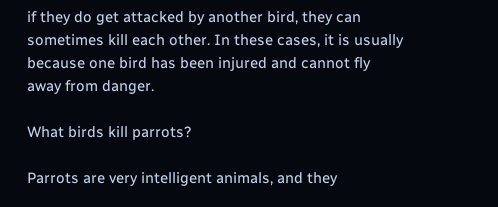if they do get attacked by another bird, they can sometimes kill each other. In these cases, it is usually because one bird has been injured and cannot fly away from danger.

What birds kill parrots?

Parrots are very intelligent animals, and they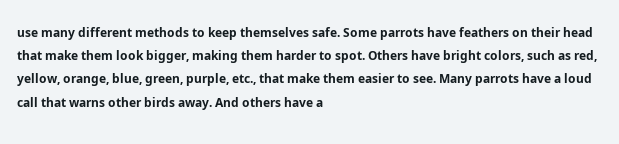use many different methods to keep themselves safe. Some parrots have feathers on their head that make them look bigger, making them harder to spot. Others have bright colors, such as red, yellow, orange, blue, green, purple, etc., that make them easier to see. Many parrots have a loud call that warns other birds away. And others have a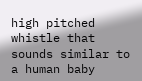high pitched whistle that sounds similar to a human baby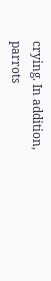crying. In addition, parrots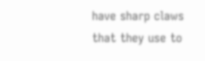have sharp claws that they use to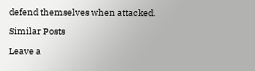defend themselves when attacked.

Similar Posts

Leave a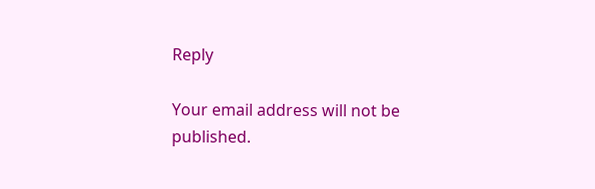Reply

Your email address will not be published.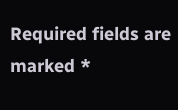Required fields are marked *